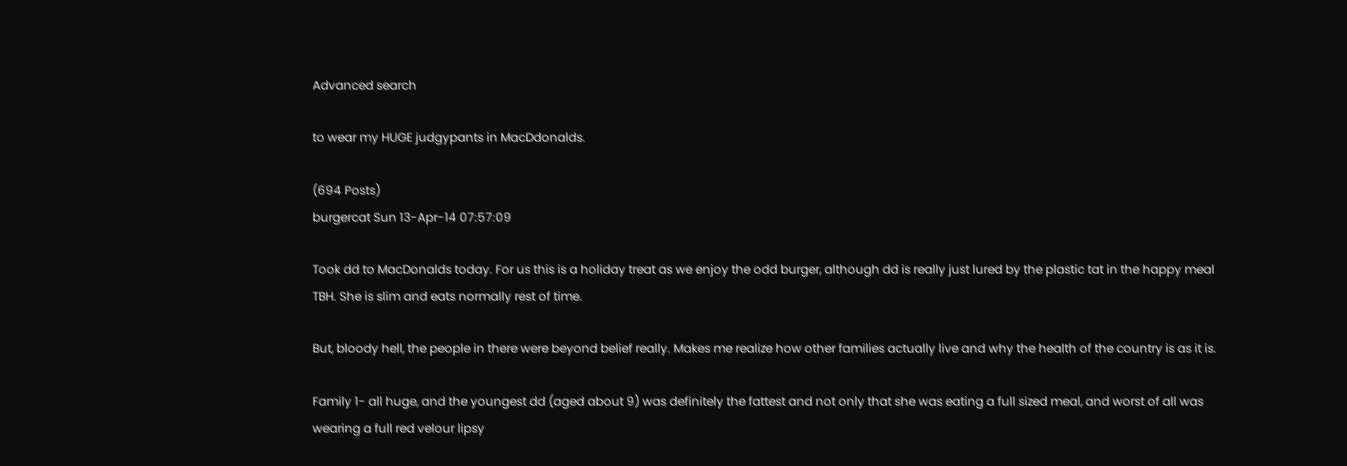Advanced search

to wear my HUGE judgypants in MacDdonalds.

(694 Posts)
burgercat Sun 13-Apr-14 07:57:09

Took dd to MacDonalds today. For us this is a holiday treat as we enjoy the odd burger, although dd is really just lured by the plastic tat in the happy meal TBH. She is slim and eats normally rest of time.

But, bloody hell, the people in there were beyond belief really. Makes me realize how other families actually live and why the health of the country is as it is.

Family 1- all huge, and the youngest dd (aged about 9) was definitely the fattest and not only that she was eating a full sized meal, and worst of all was wearing a full red velour lipsy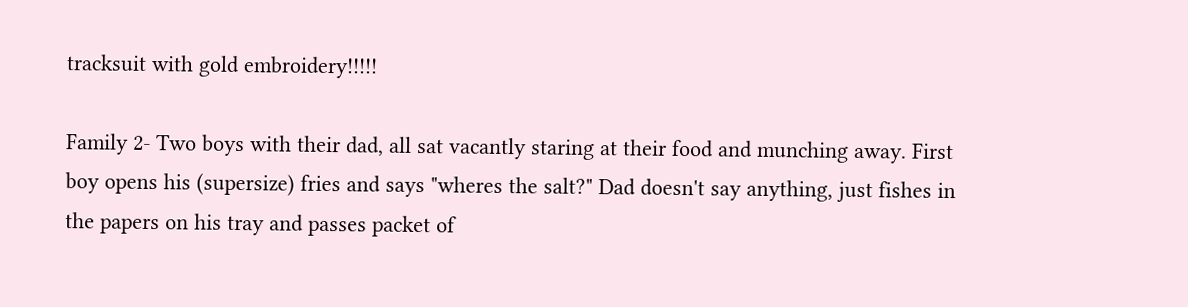tracksuit with gold embroidery!!!!!

Family 2- Two boys with their dad, all sat vacantly staring at their food and munching away. First boy opens his (supersize) fries and says "wheres the salt?" Dad doesn't say anything, just fishes in the papers on his tray and passes packet of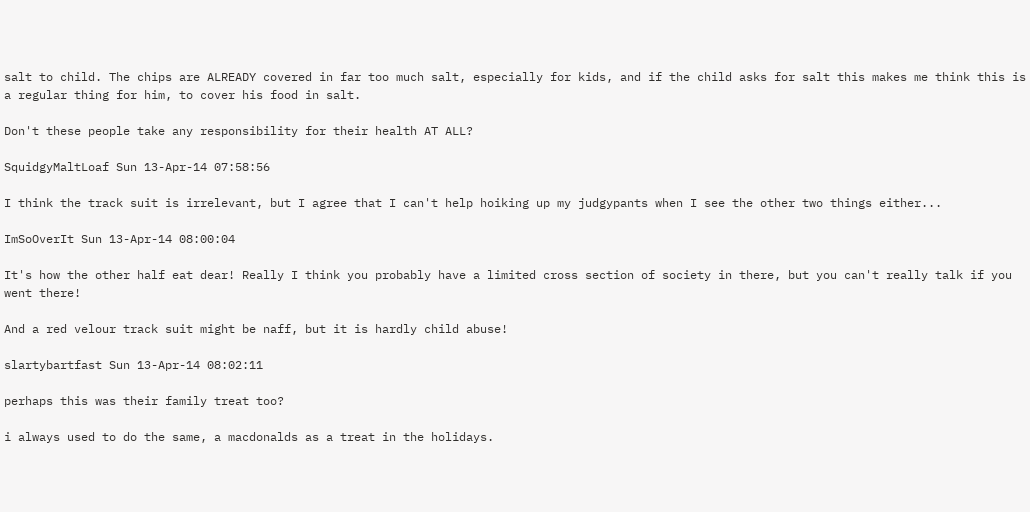salt to child. The chips are ALREADY covered in far too much salt, especially for kids, and if the child asks for salt this makes me think this is a regular thing for him, to cover his food in salt.

Don't these people take any responsibility for their health AT ALL?

SquidgyMaltLoaf Sun 13-Apr-14 07:58:56

I think the track suit is irrelevant, but I agree that I can't help hoiking up my judgypants when I see the other two things either...

ImSoOverIt Sun 13-Apr-14 08:00:04

It's how the other half eat dear! Really I think you probably have a limited cross section of society in there, but you can't really talk if you went there!

And a red velour track suit might be naff, but it is hardly child abuse!

slartybartfast Sun 13-Apr-14 08:02:11

perhaps this was their family treat too?

i always used to do the same, a macdonalds as a treat in the holidays.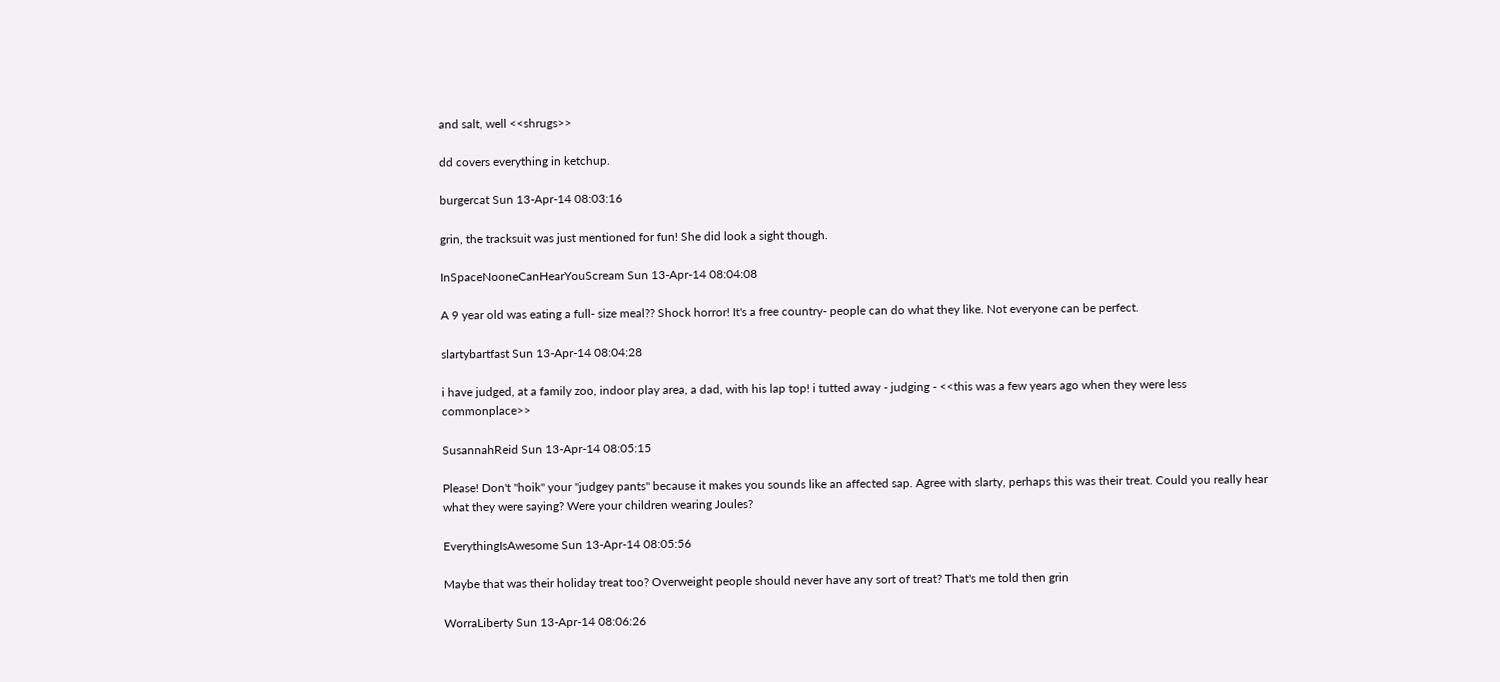and salt, well <<shrugs>>

dd covers everything in ketchup.

burgercat Sun 13-Apr-14 08:03:16

grin, the tracksuit was just mentioned for fun! She did look a sight though.

InSpaceNooneCanHearYouScream Sun 13-Apr-14 08:04:08

A 9 year old was eating a full- size meal?? Shock horror! It's a free country- people can do what they like. Not everyone can be perfect.

slartybartfast Sun 13-Apr-14 08:04:28

i have judged, at a family zoo, indoor play area, a dad, with his lap top! i tutted away - judging - <<this was a few years ago when they were less commonplace>>

SusannahReid Sun 13-Apr-14 08:05:15

Please! Don't "hoik" your "judgey pants" because it makes you sounds like an affected sap. Agree with slarty, perhaps this was their treat. Could you really hear what they were saying? Were your children wearing Joules?

EverythingIsAwesome Sun 13-Apr-14 08:05:56

Maybe that was their holiday treat too? Overweight people should never have any sort of treat? That's me told then grin

WorraLiberty Sun 13-Apr-14 08:06:26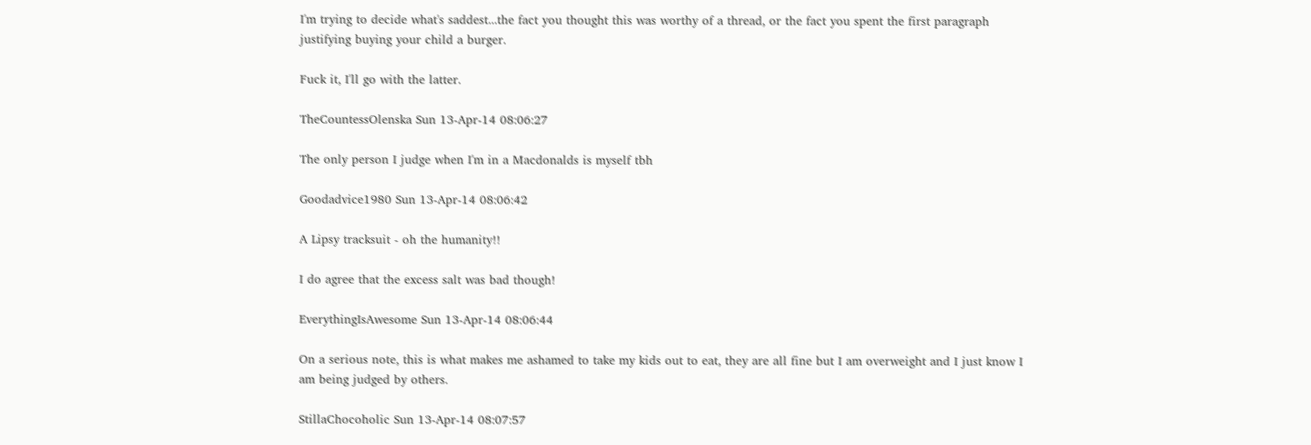I'm trying to decide what's saddest...the fact you thought this was worthy of a thread, or the fact you spent the first paragraph justifying buying your child a burger.

Fuck it, I'll go with the latter.

TheCountessOlenska Sun 13-Apr-14 08:06:27

The only person I judge when I'm in a Macdonalds is myself tbh

Goodadvice1980 Sun 13-Apr-14 08:06:42

A Lipsy tracksuit - oh the humanity!!

I do agree that the excess salt was bad though!

EverythingIsAwesome Sun 13-Apr-14 08:06:44

On a serious note, this is what makes me ashamed to take my kids out to eat, they are all fine but I am overweight and I just know I am being judged by others.

StillaChocoholic Sun 13-Apr-14 08:07:57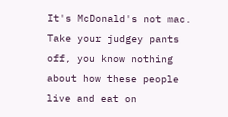It's McDonald's not mac.
Take your judgey pants off, you know nothing about how these people live and eat on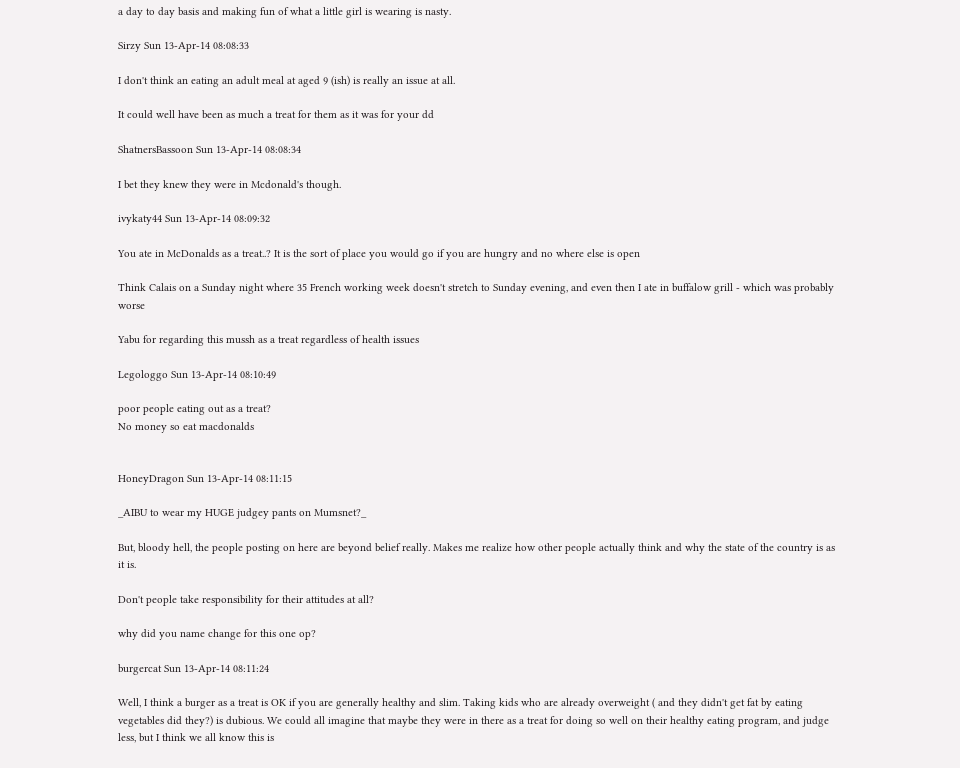a day to day basis and making fun of what a little girl is wearing is nasty.

Sirzy Sun 13-Apr-14 08:08:33

I don't think an eating an adult meal at aged 9 (ish) is really an issue at all.

It could well have been as much a treat for them as it was for your dd

ShatnersBassoon Sun 13-Apr-14 08:08:34

I bet they knew they were in Mcdonald's though.

ivykaty44 Sun 13-Apr-14 08:09:32

You ate in McDonalds as a treat..? It is the sort of place you would go if you are hungry and no where else is open

Think Calais on a Sunday night where 35 French working week doesn't stretch to Sunday evening, and even then I ate in buffalow grill - which was probably worse

Yabu for regarding this mussh as a treat regardless of health issues

Legologgo Sun 13-Apr-14 08:10:49

poor people eating out as a treat?
No money so eat macdonalds


HoneyDragon Sun 13-Apr-14 08:11:15

_AIBU to wear my HUGE judgey pants on Mumsnet?_

But, bloody hell, the people posting on here are beyond belief really. Makes me realize how other people actually think and why the state of the country is as it is.

Don't people take responsibility for their attitudes at all?

why did you name change for this one op?

burgercat Sun 13-Apr-14 08:11:24

Well, I think a burger as a treat is OK if you are generally healthy and slim. Taking kids who are already overweight ( and they didn't get fat by eating vegetables did they?) is dubious. We could all imagine that maybe they were in there as a treat for doing so well on their healthy eating program, and judge less, but I think we all know this is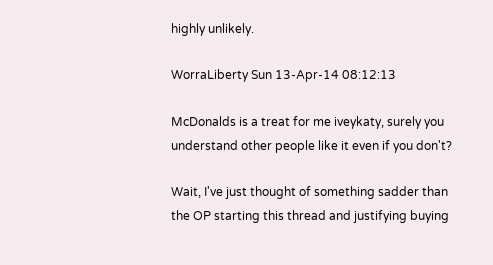highly unlikely.

WorraLiberty Sun 13-Apr-14 08:12:13

McDonalds is a treat for me iveykaty, surely you understand other people like it even if you don't?

Wait, I've just thought of something sadder than the OP starting this thread and justifying buying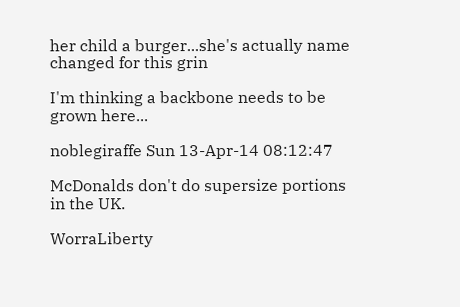her child a burger...she's actually name changed for this grin

I'm thinking a backbone needs to be grown here...

noblegiraffe Sun 13-Apr-14 08:12:47

McDonalds don't do supersize portions in the UK.

WorraLiberty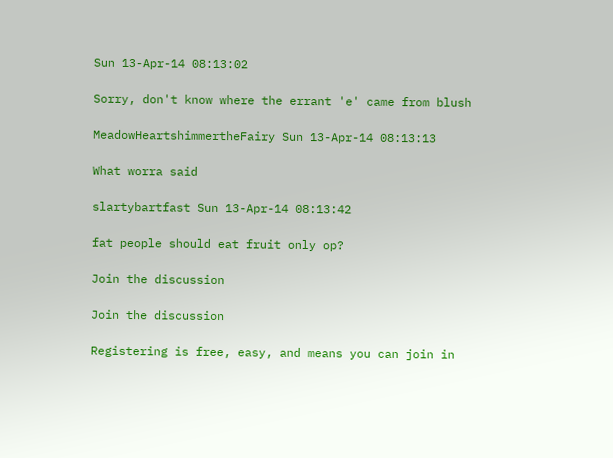Sun 13-Apr-14 08:13:02

Sorry, don't know where the errant 'e' came from blush

MeadowHeartshimmertheFairy Sun 13-Apr-14 08:13:13

What worra said

slartybartfast Sun 13-Apr-14 08:13:42

fat people should eat fruit only op?

Join the discussion

Join the discussion

Registering is free, easy, and means you can join in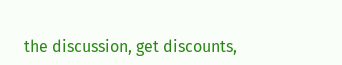the discussion, get discounts,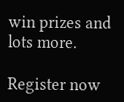win prizes and lots more.

Register now